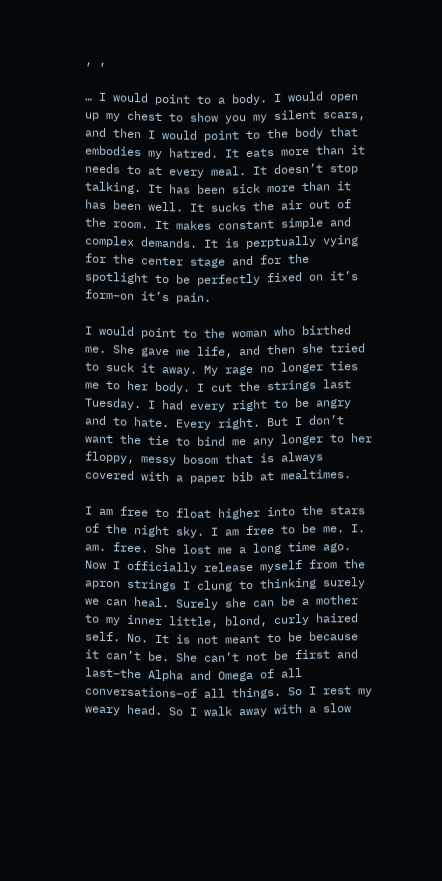, ,

… I would point to a body. I would open up my chest to show you my silent scars, and then I would point to the body that embodies my hatred. It eats more than it needs to at every meal. It doesn’t stop talking. It has been sick more than it has been well. It sucks the air out of the room. It makes constant simple and complex demands. It is perptually vying for the center stage and for the spotlight to be perfectly fixed on it’s form–on it’s pain.

I would point to the woman who birthed me. She gave me life, and then she tried to suck it away. My rage no longer ties me to her body. I cut the strings last Tuesday. I had every right to be angry and to hate. Every right. But I don’t want the tie to bind me any longer to her floppy, messy bosom that is always covered with a paper bib at mealtimes.

I am free to float higher into the stars of the night sky. I am free to be me. I. am. free. She lost me a long time ago. Now I officially release myself from the apron strings I clung to thinking surely we can heal. Surely she can be a mother to my inner little, blond, curly haired self. No. It is not meant to be because it can’t be. She can’t not be first and last–the Alpha and Omega of all conversations–of all things. So I rest my weary head. So I walk away with a slow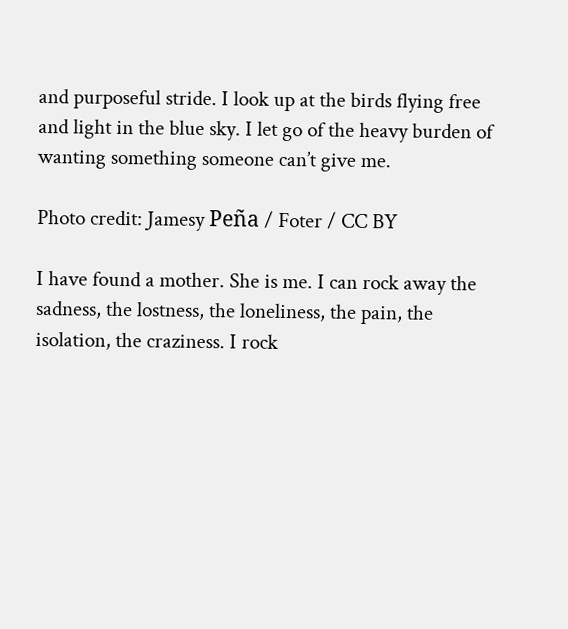and purposeful stride. I look up at the birds flying free and light in the blue sky. I let go of the heavy burden of wanting something someone can’t give me.

Photo credit: Jamesy Peña / Foter / CC BY

I have found a mother. She is me. I can rock away the sadness, the lostness, the loneliness, the pain, the isolation, the craziness. I rock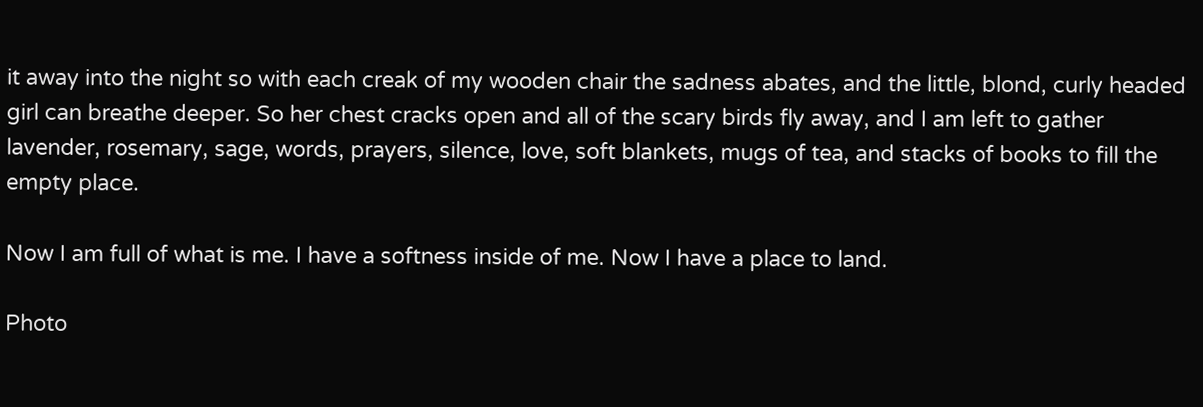it away into the night so with each creak of my wooden chair the sadness abates, and the little, blond, curly headed girl can breathe deeper. So her chest cracks open and all of the scary birds fly away, and I am left to gather lavender, rosemary, sage, words, prayers, silence, love, soft blankets, mugs of tea, and stacks of books to fill the empty place.

Now I am full of what is me. I have a softness inside of me. Now I have a place to land.

Photo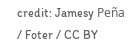credit: Jamesy Peña / Foter / CC BY